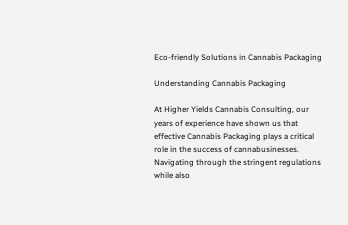Eco-friendly Solutions in Cannabis Packaging

Understanding Cannabis Packaging

At Higher Yields Cannabis Consulting, our years of experience have shown us that effective Cannabis Packaging plays a critical role in the success of cannabusinesses. Navigating through the stringent regulations while also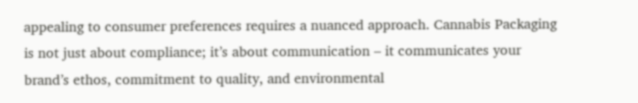appealing to consumer preferences requires a nuanced approach. Cannabis Packaging is not just about compliance; it’s about communication – it communicates your brand’s ethos, commitment to quality, and environmental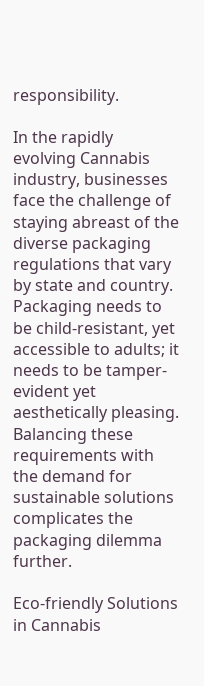responsibility.

In the rapidly evolving Cannabis industry, businesses face the challenge of staying abreast of the diverse packaging regulations that vary by state and country. Packaging needs to be child-resistant, yet accessible to adults; it needs to be tamper-evident yet aesthetically pleasing. Balancing these requirements with the demand for sustainable solutions complicates the packaging dilemma further.

Eco-friendly Solutions in Cannabis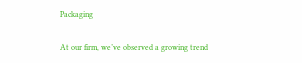Packaging

At our firm, we’ve observed a growing trend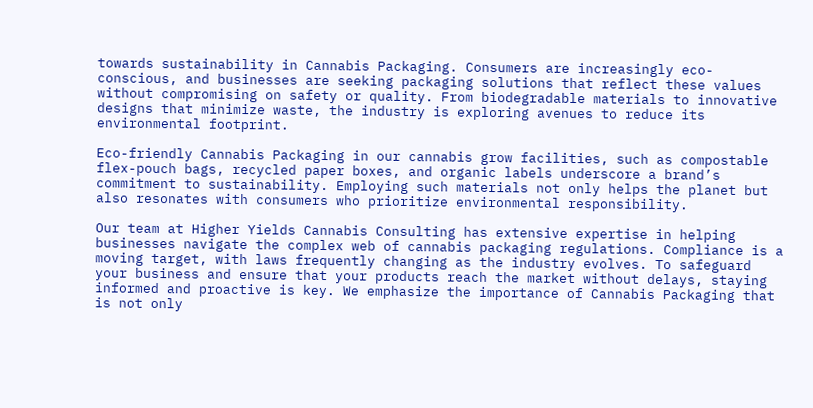towards sustainability in Cannabis Packaging. Consumers are increasingly eco-conscious, and businesses are seeking packaging solutions that reflect these values without compromising on safety or quality. From biodegradable materials to innovative designs that minimize waste, the industry is exploring avenues to reduce its environmental footprint.

Eco-friendly Cannabis Packaging in our cannabis grow facilities, such as compostable flex-pouch bags, recycled paper boxes, and organic labels underscore a brand’s commitment to sustainability. Employing such materials not only helps the planet but also resonates with consumers who prioritize environmental responsibility.

Our team at Higher Yields Cannabis Consulting has extensive expertise in helping businesses navigate the complex web of cannabis packaging regulations. Compliance is a moving target, with laws frequently changing as the industry evolves. To safeguard your business and ensure that your products reach the market without delays, staying informed and proactive is key. We emphasize the importance of Cannabis Packaging that is not only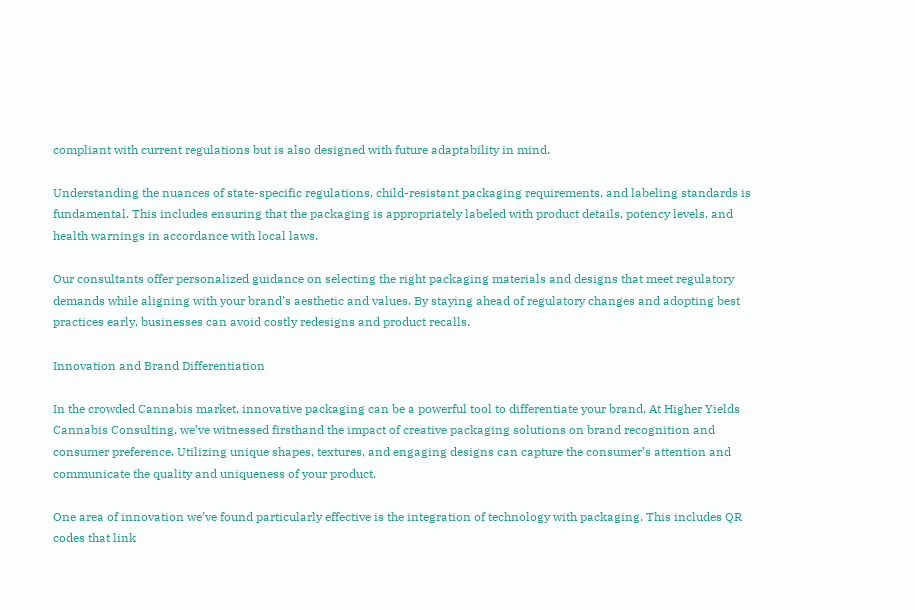compliant with current regulations but is also designed with future adaptability in mind.

Understanding the nuances of state-specific regulations, child-resistant packaging requirements, and labeling standards is fundamental. This includes ensuring that the packaging is appropriately labeled with product details, potency levels, and health warnings in accordance with local laws.

Our consultants offer personalized guidance on selecting the right packaging materials and designs that meet regulatory demands while aligning with your brand’s aesthetic and values. By staying ahead of regulatory changes and adopting best practices early, businesses can avoid costly redesigns and product recalls.

Innovation and Brand Differentiation

In the crowded Cannabis market, innovative packaging can be a powerful tool to differentiate your brand. At Higher Yields Cannabis Consulting, we’ve witnessed firsthand the impact of creative packaging solutions on brand recognition and consumer preference. Utilizing unique shapes, textures, and engaging designs can capture the consumer’s attention and communicate the quality and uniqueness of your product.

One area of innovation we’ve found particularly effective is the integration of technology with packaging. This includes QR codes that link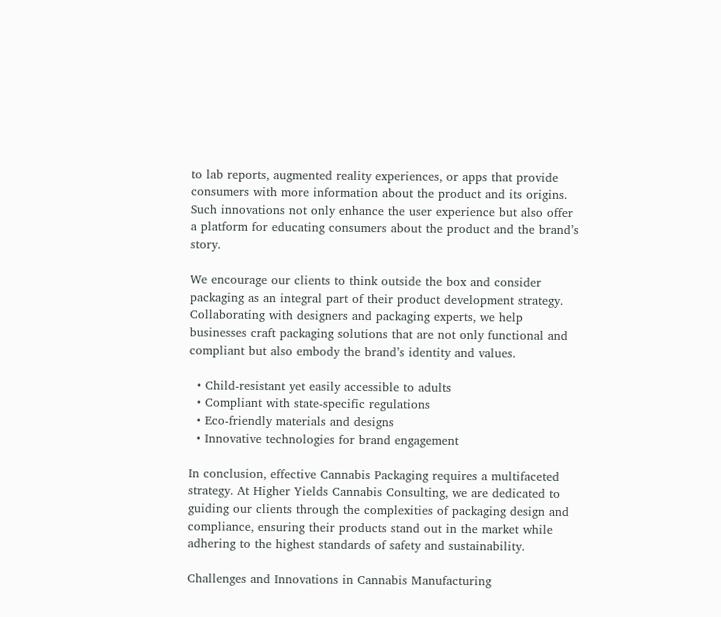to lab reports, augmented reality experiences, or apps that provide consumers with more information about the product and its origins. Such innovations not only enhance the user experience but also offer a platform for educating consumers about the product and the brand’s story.

We encourage our clients to think outside the box and consider packaging as an integral part of their product development strategy. Collaborating with designers and packaging experts, we help businesses craft packaging solutions that are not only functional and compliant but also embody the brand’s identity and values.

  • Child-resistant yet easily accessible to adults
  • Compliant with state-specific regulations
  • Eco-friendly materials and designs
  • Innovative technologies for brand engagement

In conclusion, effective Cannabis Packaging requires a multifaceted strategy. At Higher Yields Cannabis Consulting, we are dedicated to guiding our clients through the complexities of packaging design and compliance, ensuring their products stand out in the market while adhering to the highest standards of safety and sustainability.

Challenges and Innovations in Cannabis Manufacturing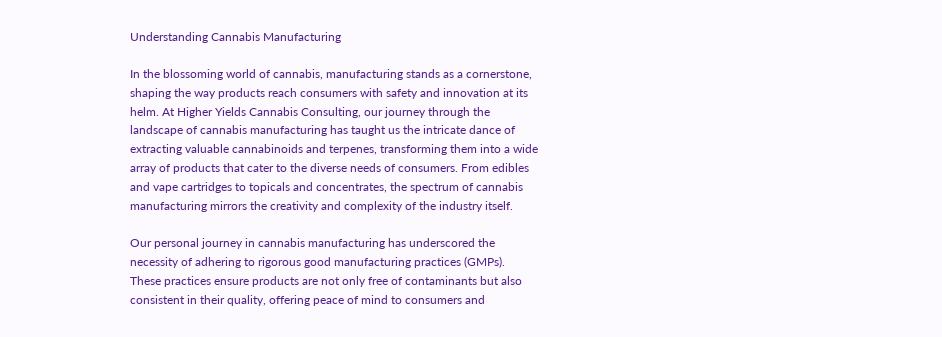Understanding Cannabis Manufacturing

In the blossoming world of cannabis, manufacturing stands as a cornerstone, shaping the way products reach consumers with safety and innovation at its helm. At Higher Yields Cannabis Consulting, our journey through the landscape of cannabis manufacturing has taught us the intricate dance of extracting valuable cannabinoids and terpenes, transforming them into a wide array of products that cater to the diverse needs of consumers. From edibles and vape cartridges to topicals and concentrates, the spectrum of cannabis manufacturing mirrors the creativity and complexity of the industry itself.

Our personal journey in cannabis manufacturing has underscored the necessity of adhering to rigorous good manufacturing practices (GMPs). These practices ensure products are not only free of contaminants but also consistent in their quality, offering peace of mind to consumers and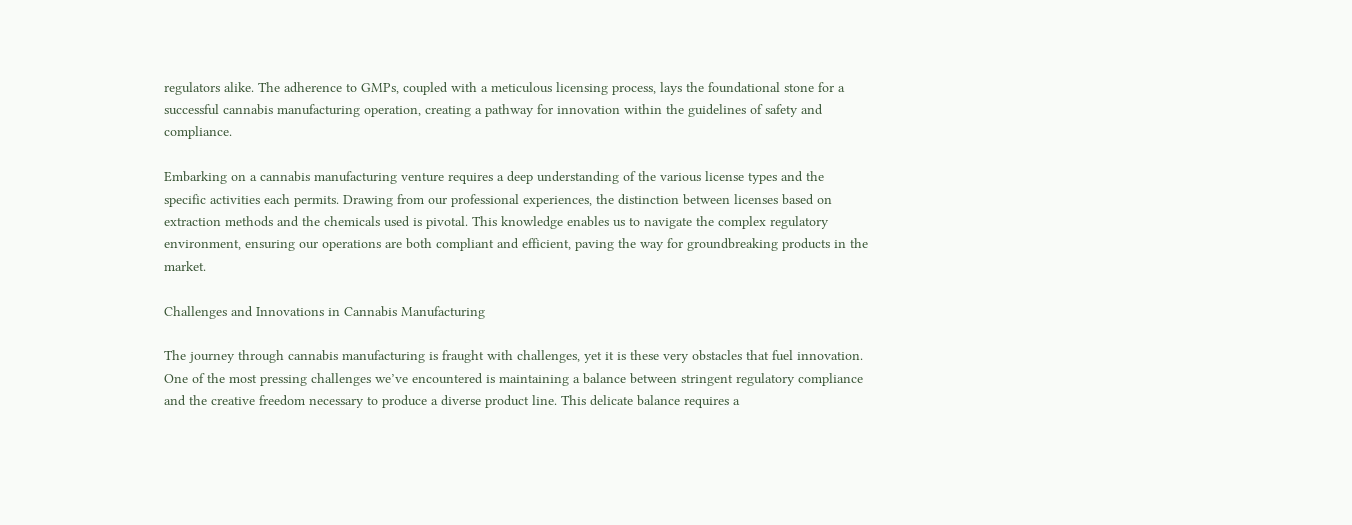regulators alike. The adherence to GMPs, coupled with a meticulous licensing process, lays the foundational stone for a successful cannabis manufacturing operation, creating a pathway for innovation within the guidelines of safety and compliance.

Embarking on a cannabis manufacturing venture requires a deep understanding of the various license types and the specific activities each permits. Drawing from our professional experiences, the distinction between licenses based on extraction methods and the chemicals used is pivotal. This knowledge enables us to navigate the complex regulatory environment, ensuring our operations are both compliant and efficient, paving the way for groundbreaking products in the market.

Challenges and Innovations in Cannabis Manufacturing

The journey through cannabis manufacturing is fraught with challenges, yet it is these very obstacles that fuel innovation. One of the most pressing challenges we’ve encountered is maintaining a balance between stringent regulatory compliance and the creative freedom necessary to produce a diverse product line. This delicate balance requires a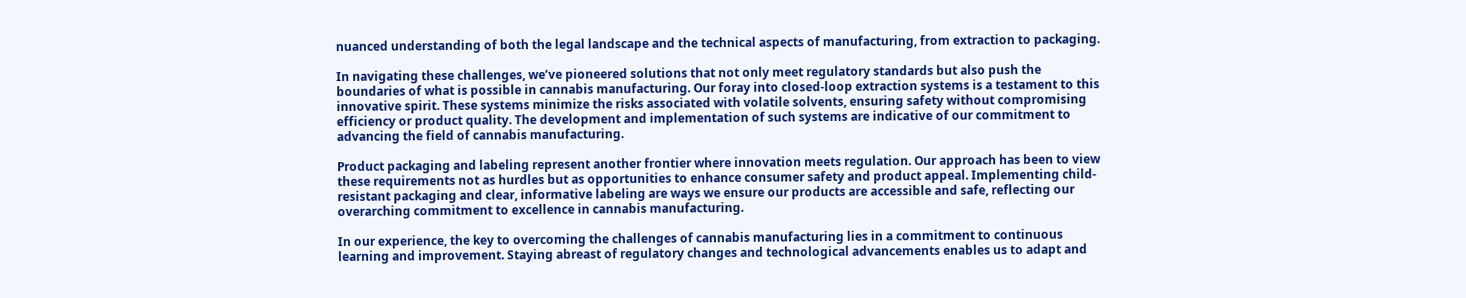nuanced understanding of both the legal landscape and the technical aspects of manufacturing, from extraction to packaging.

In navigating these challenges, we’ve pioneered solutions that not only meet regulatory standards but also push the boundaries of what is possible in cannabis manufacturing. Our foray into closed-loop extraction systems is a testament to this innovative spirit. These systems minimize the risks associated with volatile solvents, ensuring safety without compromising efficiency or product quality. The development and implementation of such systems are indicative of our commitment to advancing the field of cannabis manufacturing.

Product packaging and labeling represent another frontier where innovation meets regulation. Our approach has been to view these requirements not as hurdles but as opportunities to enhance consumer safety and product appeal. Implementing child-resistant packaging and clear, informative labeling are ways we ensure our products are accessible and safe, reflecting our overarching commitment to excellence in cannabis manufacturing.

In our experience, the key to overcoming the challenges of cannabis manufacturing lies in a commitment to continuous learning and improvement. Staying abreast of regulatory changes and technological advancements enables us to adapt and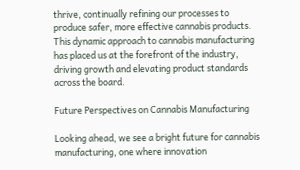thrive, continually refining our processes to produce safer, more effective cannabis products. This dynamic approach to cannabis manufacturing has placed us at the forefront of the industry, driving growth and elevating product standards across the board.

Future Perspectives on Cannabis Manufacturing

Looking ahead, we see a bright future for cannabis manufacturing, one where innovation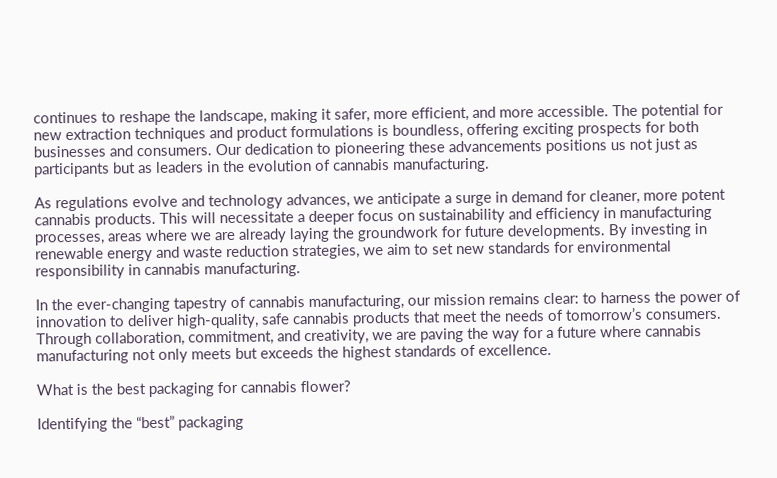continues to reshape the landscape, making it safer, more efficient, and more accessible. The potential for new extraction techniques and product formulations is boundless, offering exciting prospects for both businesses and consumers. Our dedication to pioneering these advancements positions us not just as participants but as leaders in the evolution of cannabis manufacturing.

As regulations evolve and technology advances, we anticipate a surge in demand for cleaner, more potent cannabis products. This will necessitate a deeper focus on sustainability and efficiency in manufacturing processes, areas where we are already laying the groundwork for future developments. By investing in renewable energy and waste reduction strategies, we aim to set new standards for environmental responsibility in cannabis manufacturing.

In the ever-changing tapestry of cannabis manufacturing, our mission remains clear: to harness the power of innovation to deliver high-quality, safe cannabis products that meet the needs of tomorrow’s consumers. Through collaboration, commitment, and creativity, we are paving the way for a future where cannabis manufacturing not only meets but exceeds the highest standards of excellence.

What is the best packaging for cannabis flower?

Identifying the “best” packaging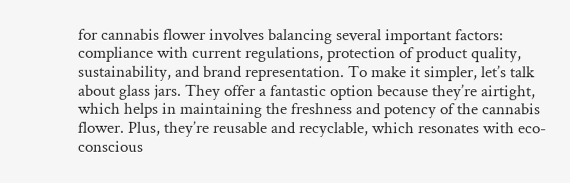for cannabis flower involves balancing several important factors: compliance with current regulations, protection of product quality, sustainability, and brand representation. To make it simpler, let’s talk about glass jars. They offer a fantastic option because they’re airtight, which helps in maintaining the freshness and potency of the cannabis flower. Plus, they’re reusable and recyclable, which resonates with eco-conscious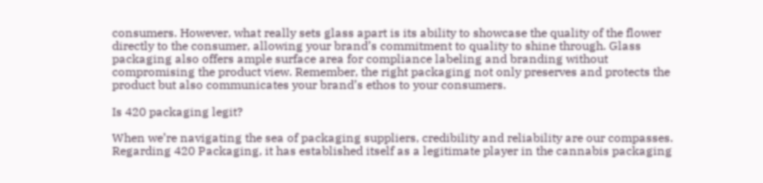consumers. However, what really sets glass apart is its ability to showcase the quality of the flower directly to the consumer, allowing your brand’s commitment to quality to shine through. Glass packaging also offers ample surface area for compliance labeling and branding without compromising the product view. Remember, the right packaging not only preserves and protects the product but also communicates your brand’s ethos to your consumers.

Is 420 packaging legit?

When we’re navigating the sea of packaging suppliers, credibility and reliability are our compasses. Regarding 420 Packaging, it has established itself as a legitimate player in the cannabis packaging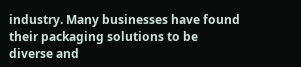industry. Many businesses have found their packaging solutions to be diverse and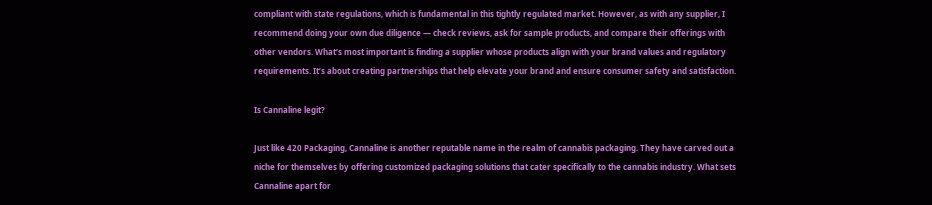compliant with state regulations, which is fundamental in this tightly regulated market. However, as with any supplier, I recommend doing your own due diligence — check reviews, ask for sample products, and compare their offerings with other vendors. What’s most important is finding a supplier whose products align with your brand values and regulatory requirements. It’s about creating partnerships that help elevate your brand and ensure consumer safety and satisfaction.

Is Cannaline legit?

Just like 420 Packaging, Cannaline is another reputable name in the realm of cannabis packaging. They have carved out a niche for themselves by offering customized packaging solutions that cater specifically to the cannabis industry. What sets Cannaline apart for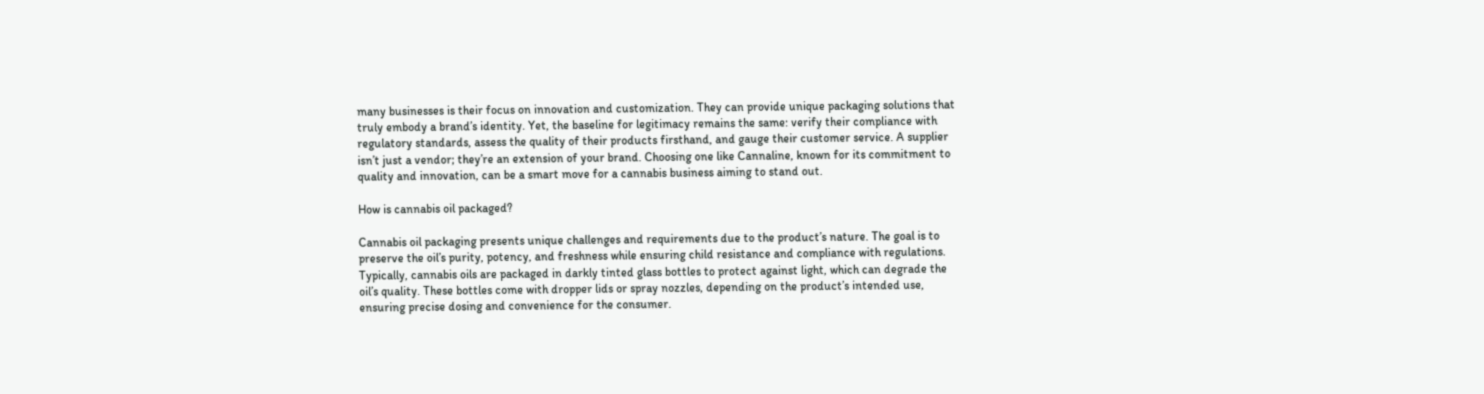many businesses is their focus on innovation and customization. They can provide unique packaging solutions that truly embody a brand’s identity. Yet, the baseline for legitimacy remains the same: verify their compliance with regulatory standards, assess the quality of their products firsthand, and gauge their customer service. A supplier isn’t just a vendor; they’re an extension of your brand. Choosing one like Cannaline, known for its commitment to quality and innovation, can be a smart move for a cannabis business aiming to stand out.

How is cannabis oil packaged?

Cannabis oil packaging presents unique challenges and requirements due to the product’s nature. The goal is to preserve the oil’s purity, potency, and freshness while ensuring child resistance and compliance with regulations. Typically, cannabis oils are packaged in darkly tinted glass bottles to protect against light, which can degrade the oil’s quality. These bottles come with dropper lids or spray nozzles, depending on the product’s intended use, ensuring precise dosing and convenience for the consumer.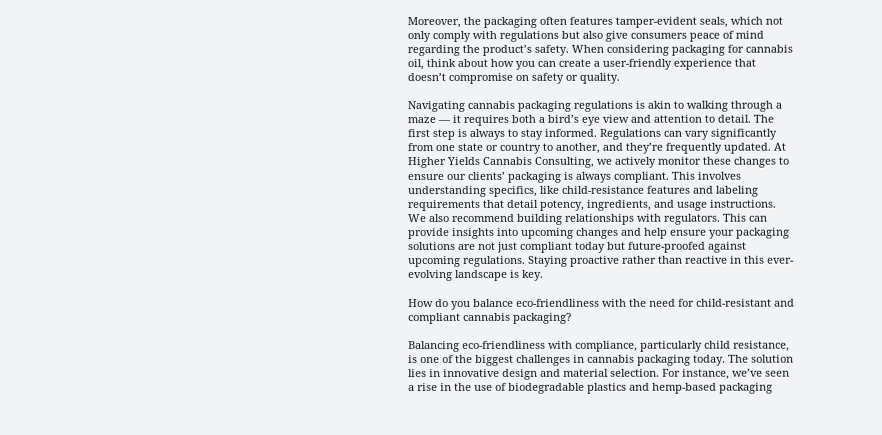Moreover, the packaging often features tamper-evident seals, which not only comply with regulations but also give consumers peace of mind regarding the product’s safety. When considering packaging for cannabis oil, think about how you can create a user-friendly experience that doesn’t compromise on safety or quality.

Navigating cannabis packaging regulations is akin to walking through a maze — it requires both a bird’s eye view and attention to detail. The first step is always to stay informed. Regulations can vary significantly from one state or country to another, and they’re frequently updated. At Higher Yields Cannabis Consulting, we actively monitor these changes to ensure our clients’ packaging is always compliant. This involves understanding specifics, like child-resistance features and labeling requirements that detail potency, ingredients, and usage instructions. We also recommend building relationships with regulators. This can provide insights into upcoming changes and help ensure your packaging solutions are not just compliant today but future-proofed against upcoming regulations. Staying proactive rather than reactive in this ever-evolving landscape is key.

How do you balance eco-friendliness with the need for child-resistant and compliant cannabis packaging?

Balancing eco-friendliness with compliance, particularly child resistance, is one of the biggest challenges in cannabis packaging today. The solution lies in innovative design and material selection. For instance, we’ve seen a rise in the use of biodegradable plastics and hemp-based packaging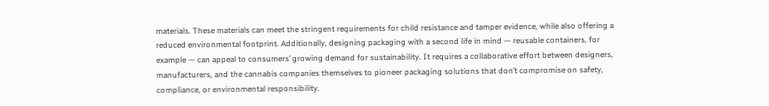materials. These materials can meet the stringent requirements for child resistance and tamper evidence, while also offering a reduced environmental footprint. Additionally, designing packaging with a second life in mind — reusable containers, for example — can appeal to consumers’ growing demand for sustainability. It requires a collaborative effort between designers, manufacturers, and the cannabis companies themselves to pioneer packaging solutions that don’t compromise on safety, compliance, or environmental responsibility.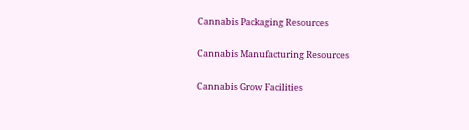Cannabis Packaging Resources

Cannabis Manufacturing Resources

Cannabis Grow Facilities